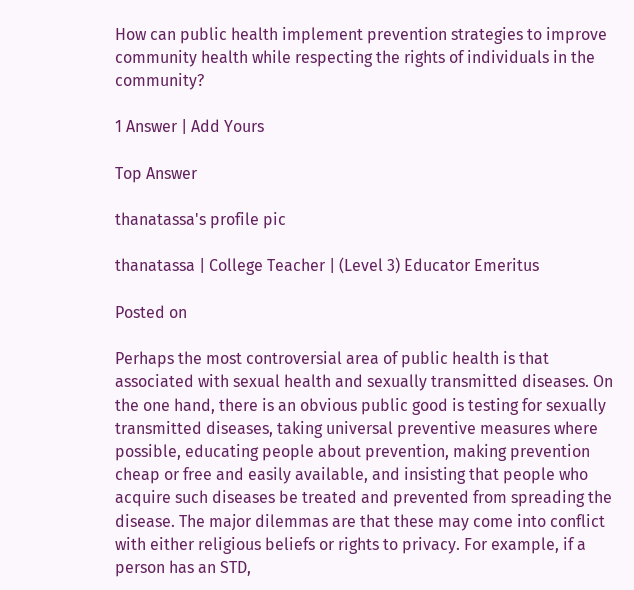How can public health implement prevention strategies to improve community health while respecting the rights of individuals in the community?

1 Answer | Add Yours

Top Answer

thanatassa's profile pic

thanatassa | College Teacher | (Level 3) Educator Emeritus

Posted on

Perhaps the most controversial area of public health is that associated with sexual health and sexually transmitted diseases. On the one hand, there is an obvious public good is testing for sexually transmitted diseases, taking universal preventive measures where possible, educating people about prevention, making prevention cheap or free and easily available, and insisting that people who acquire such diseases be treated and prevented from spreading the disease. The major dilemmas are that these may come into conflict with either religious beliefs or rights to privacy. For example, if a person has an STD,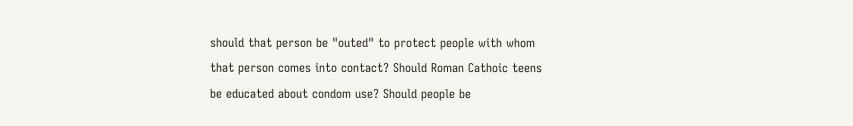should that person be "outed" to protect people with whom that person comes into contact? Should Roman Cathoic teens be educated about condom use? Should people be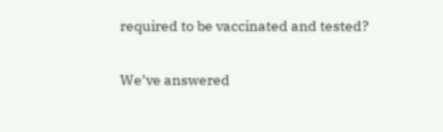required to be vaccinated and tested?

We’ve answered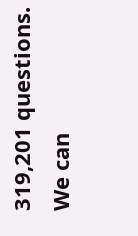319,201 questions. We can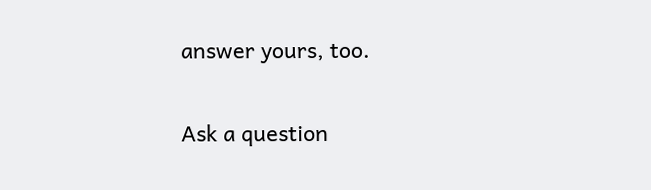answer yours, too.

Ask a question